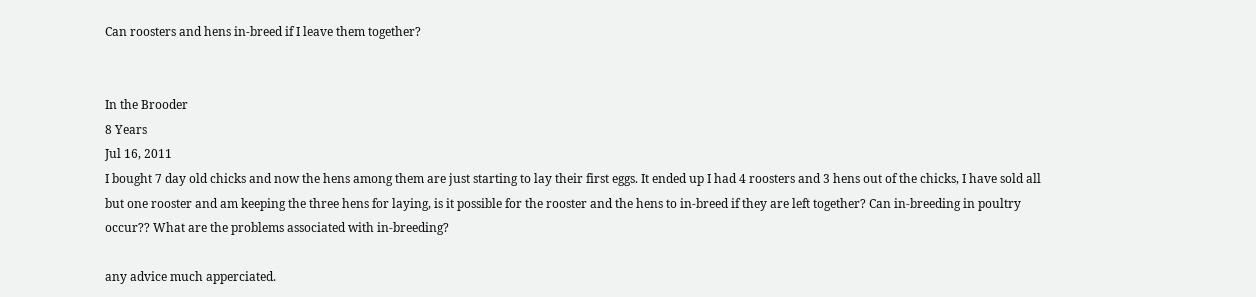Can roosters and hens in-breed if I leave them together?


In the Brooder
8 Years
Jul 16, 2011
I bought 7 day old chicks and now the hens among them are just starting to lay their first eggs. It ended up I had 4 roosters and 3 hens out of the chicks, I have sold all but one rooster and am keeping the three hens for laying, is it possible for the rooster and the hens to in-breed if they are left together? Can in-breeding in poultry occur?? What are the problems associated with in-breeding?

any advice much apperciated.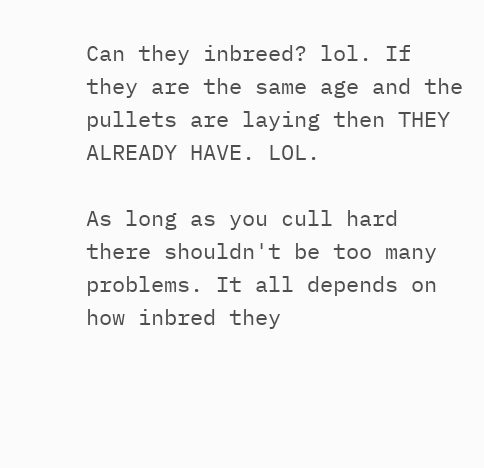Can they inbreed? lol. If they are the same age and the pullets are laying then THEY ALREADY HAVE. LOL.

As long as you cull hard there shouldn't be too many problems. It all depends on how inbred they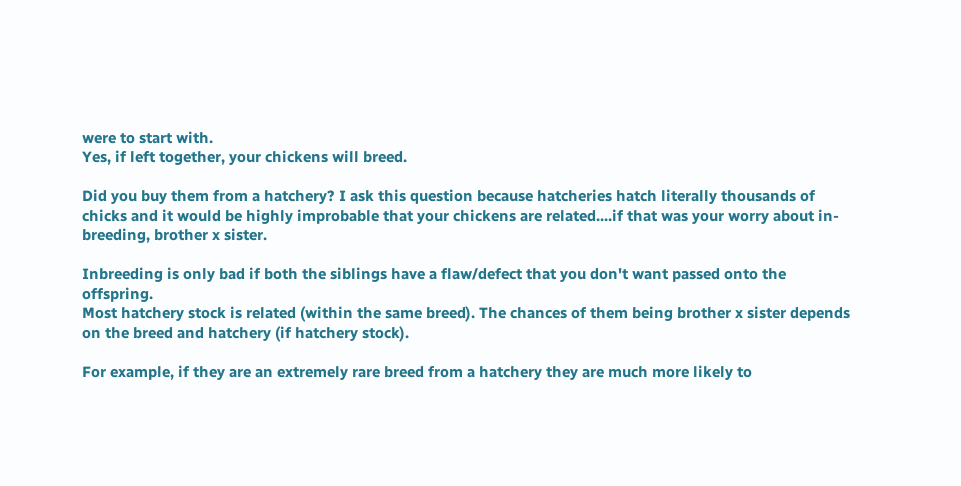were to start with.
Yes, if left together, your chickens will breed.

Did you buy them from a hatchery? I ask this question because hatcheries hatch literally thousands of chicks and it would be highly improbable that your chickens are related....if that was your worry about in-breeding, brother x sister.

Inbreeding is only bad if both the siblings have a flaw/defect that you don't want passed onto the offspring.
Most hatchery stock is related (within the same breed). The chances of them being brother x sister depends on the breed and hatchery (if hatchery stock).

For example, if they are an extremely rare breed from a hatchery they are much more likely to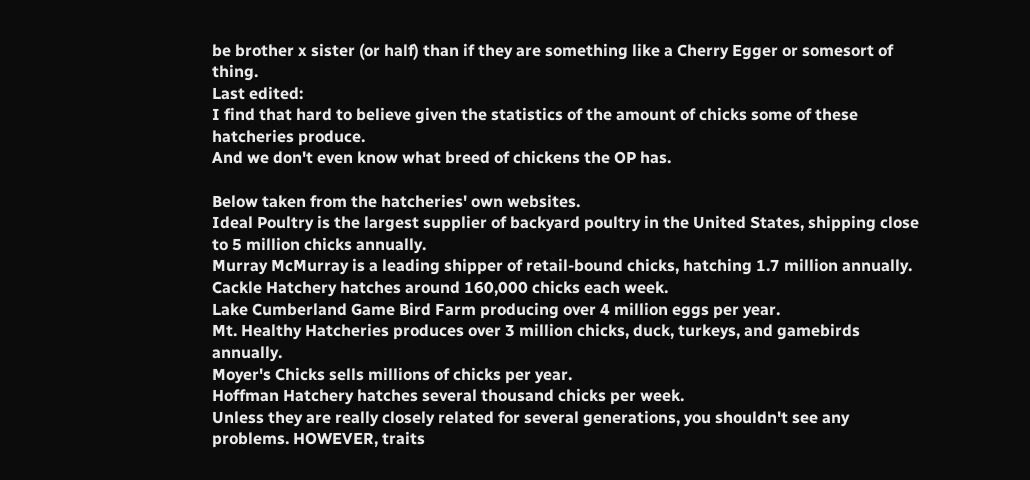be brother x sister (or half) than if they are something like a Cherry Egger or somesort of thing.
Last edited:
I find that hard to believe given the statistics of the amount of chicks some of these hatcheries produce.
And we don't even know what breed of chickens the OP has.

Below taken from the hatcheries' own websites.
Ideal Poultry is the largest supplier of backyard poultry in the United States, shipping close to 5 million chicks annually.
Murray McMurray is a leading shipper of retail-bound chicks, hatching 1.7 million annually.
Cackle Hatchery hatches around 160,000 chicks each week.
Lake Cumberland Game Bird Farm producing over 4 million eggs per year.
Mt. Healthy Hatcheries produces over 3 million chicks, duck, turkeys, and gamebirds annually.
Moyer's Chicks sells millions of chicks per year.
Hoffman Hatchery hatches several thousand chicks per week.
Unless they are really closely related for several generations, you shouldn't see any problems. HOWEVER, traits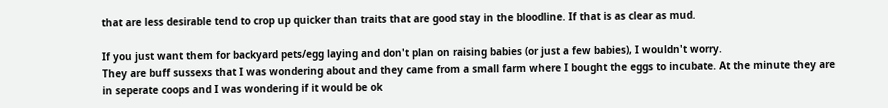that are less desirable tend to crop up quicker than traits that are good stay in the bloodline. If that is as clear as mud.

If you just want them for backyard pets/egg laying and don't plan on raising babies (or just a few babies), I wouldn't worry.
They are buff sussexs that I was wondering about and they came from a small farm where I bought the eggs to incubate. At the minute they are in seperate coops and I was wondering if it would be ok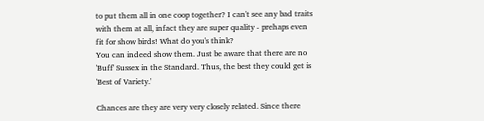to put them all in one coop together? I can't see any bad traits with them at all, infact they are super quality - prehaps even fit for show birds! What do you's think?
You can indeed show them. Just be aware that there are no 'Buff' Sussex in the Standard. Thus, the best they could get is 'Best of Variety.'

Chances are they are very very closely related. Since there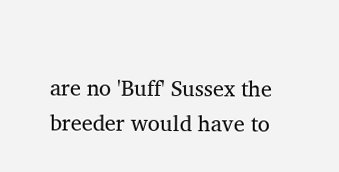are no 'Buff' Sussex the breeder would have to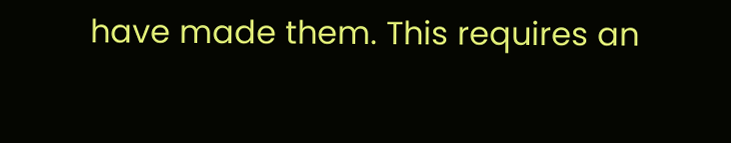have made them. This requires an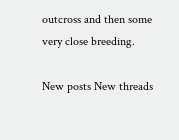outcross and then some very close breeding.

New posts New threads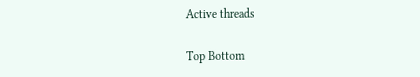Active threads

Top Bottom